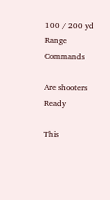100 / 200 yd Range Commands

Are shooters Ready

This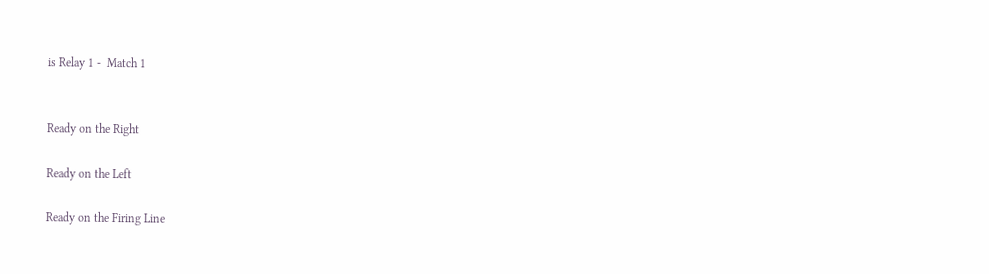is Relay 1 -  Match 1


Ready on the Right

Ready on the Left

Ready on the Firing Line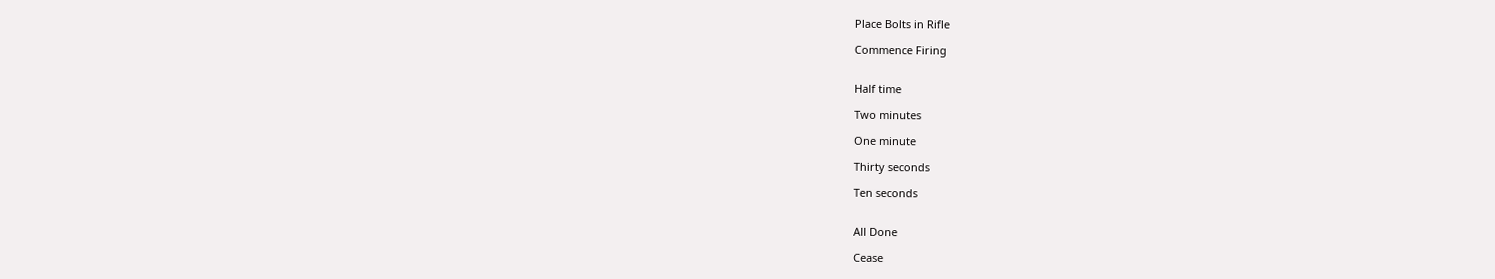Place Bolts in Rifle

Commence Firing


Half time

Two minutes

One minute

Thirty seconds

Ten seconds


All Done

Cease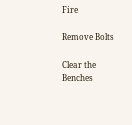Fire

Remove Bolts

Clear the Benches